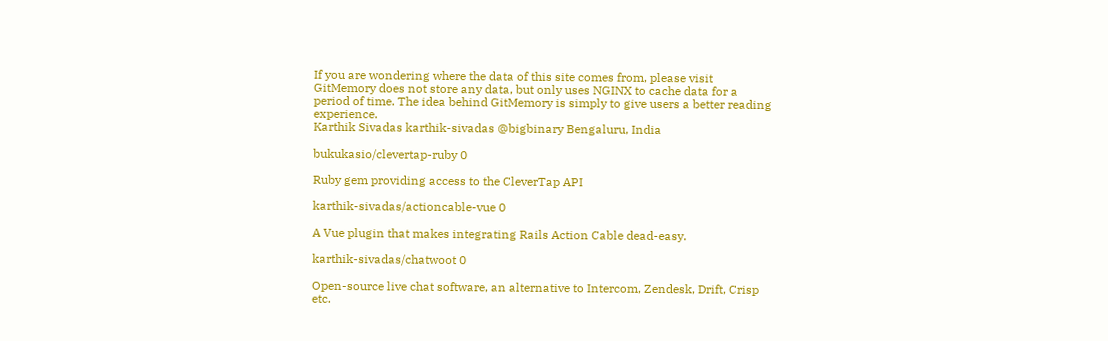If you are wondering where the data of this site comes from, please visit GitMemory does not store any data, but only uses NGINX to cache data for a period of time. The idea behind GitMemory is simply to give users a better reading experience.
Karthik Sivadas karthik-sivadas @bigbinary Bengaluru, India

bukukasio/clevertap-ruby 0

Ruby gem providing access to the CleverTap API

karthik-sivadas/actioncable-vue 0

A Vue plugin that makes integrating Rails Action Cable dead-easy.

karthik-sivadas/chatwoot 0

Open-source live chat software, an alternative to Intercom, Zendesk, Drift, Crisp etc.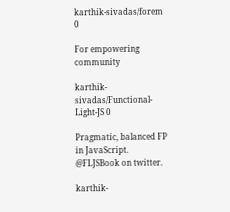karthik-sivadas/forem 0

For empowering community

karthik-sivadas/Functional-Light-JS 0

Pragmatic, balanced FP in JavaScript. @FLJSBook on twitter.

karthik-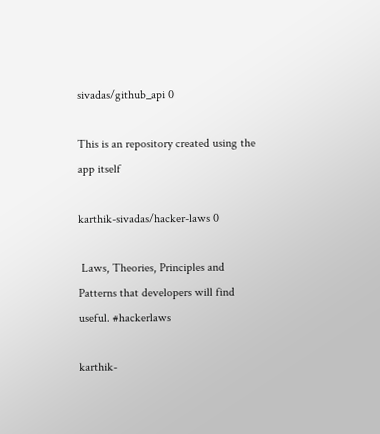sivadas/github_api 0

This is an repository created using the app itself

karthik-sivadas/hacker-laws 0

 Laws, Theories, Principles and Patterns that developers will find useful. #hackerlaws

karthik-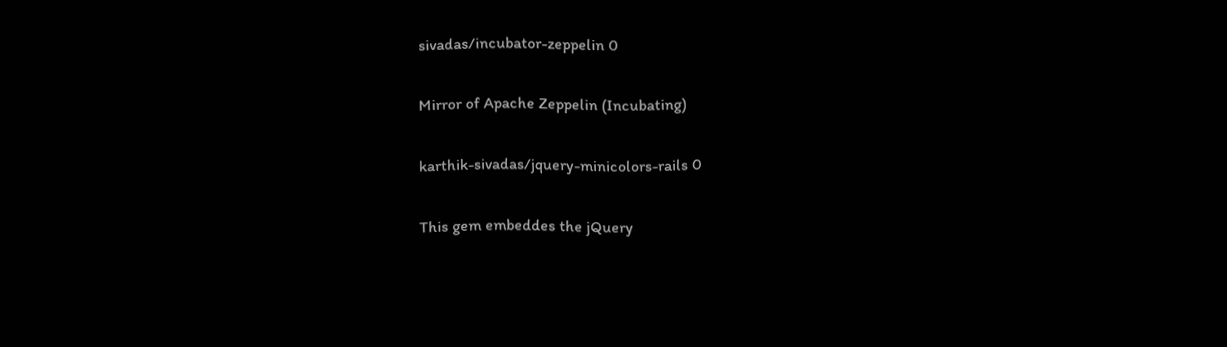sivadas/incubator-zeppelin 0

Mirror of Apache Zeppelin (Incubating)

karthik-sivadas/jquery-minicolors-rails 0

This gem embeddes the jQuery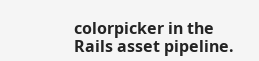colorpicker in the Rails asset pipeline.